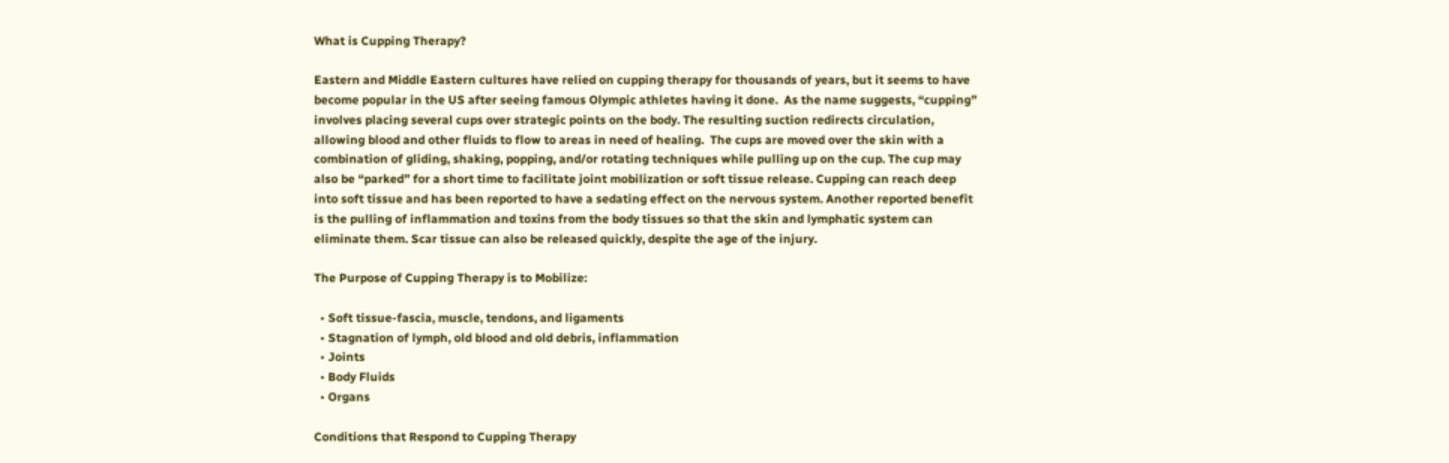What is Cupping Therapy?

Eastern and Middle Eastern cultures have relied on cupping therapy for thousands of years, but it seems to have become popular in the US after seeing famous Olympic athletes having it done.  As the name suggests, “cupping” involves placing several cups over strategic points on the body. The resulting suction redirects circulation, allowing blood and other fluids to flow to areas in need of healing.  The cups are moved over the skin with a combination of gliding, shaking, popping, and/or rotating techniques while pulling up on the cup. The cup may also be “parked” for a short time to facilitate joint mobilization or soft tissue release. Cupping can reach deep into soft tissue and has been reported to have a sedating effect on the nervous system. Another reported benefit is the pulling of inflammation and toxins from the body tissues so that the skin and lymphatic system can eliminate them. Scar tissue can also be released quickly, despite the age of the injury.

The Purpose of Cupping Therapy is to Mobilize:

  • Soft tissue-fascia, muscle, tendons, and ligaments
  • Stagnation of lymph, old blood and old debris, inflammation
  • Joints
  • Body Fluids
  • Organs

Conditions that Respond to Cupping Therapy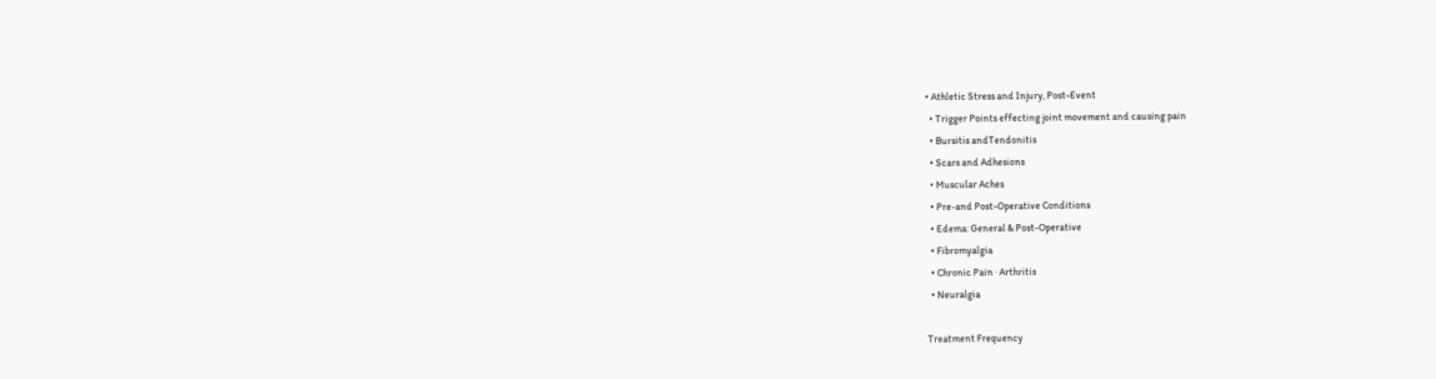• Athletic Stress and Injury, Post-Event
  • Trigger Points effecting joint movement and causing pain
  • Bursitis andTendonitis
  • Scars and Adhesions
  • Muscular Aches
  • Pre-and Post-Operative Conditions
  • Edema: General & Post-Operative
  • Fibromyalgia
  • Chronic Pain · Arthritis
  • Neuralgia

Treatment Frequency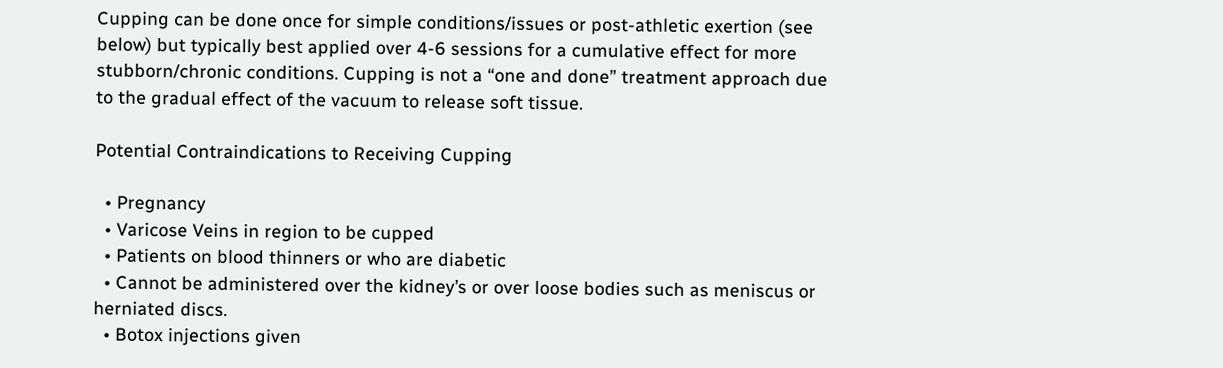Cupping can be done once for simple conditions/issues or post-athletic exertion (see below) but typically best applied over 4-6 sessions for a cumulative effect for more stubborn/chronic conditions. Cupping is not a “one and done” treatment approach due to the gradual effect of the vacuum to release soft tissue.

Potential Contraindications to Receiving Cupping

  • Pregnancy
  • Varicose Veins in region to be cupped
  • Patients on blood thinners or who are diabetic
  • Cannot be administered over the kidney’s or over loose bodies such as meniscus or herniated discs.
  • Botox injections given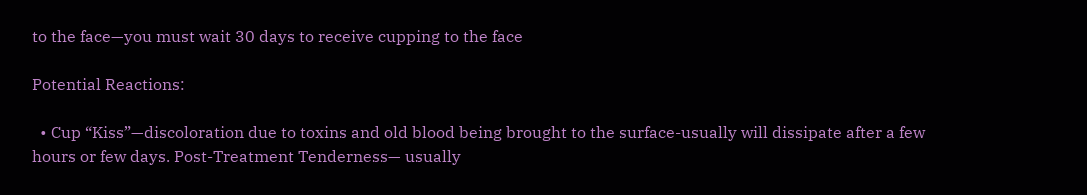to the face—you must wait 30 days to receive cupping to the face

Potential Reactions:

  • Cup “Kiss”—discoloration due to toxins and old blood being brought to the surface-usually will dissipate after a few hours or few days. Post-Treatment Tenderness— usually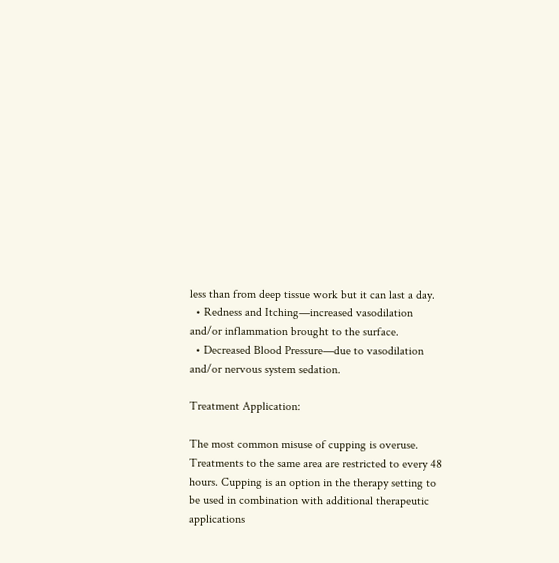less than from deep tissue work but it can last a day.
  • Redness and Itching—increased vasodilation and/or inflammation brought to the surface.
  • Decreased Blood Pressure—due to vasodilation and/or nervous system sedation.

Treatment Application:

The most common misuse of cupping is overuse. Treatments to the same area are restricted to every 48 hours. Cupping is an option in the therapy setting to be used in combination with additional therapeutic applications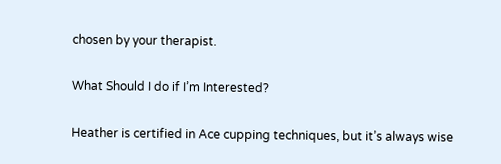chosen by your therapist.

What Should I do if I’m Interested?

Heather is certified in Ace cupping techniques, but it’s always wise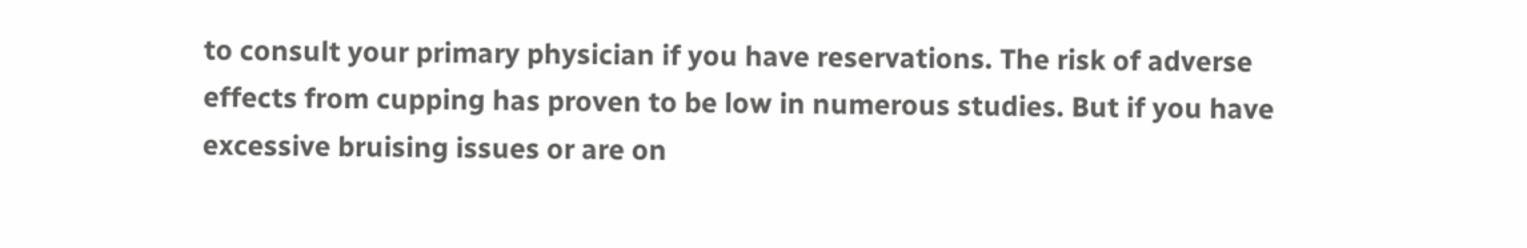to consult your primary physician if you have reservations. The risk of adverse effects from cupping has proven to be low in numerous studies. But if you have excessive bruising issues or are on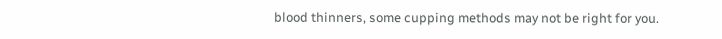blood thinners, some cupping methods may not be right for you.